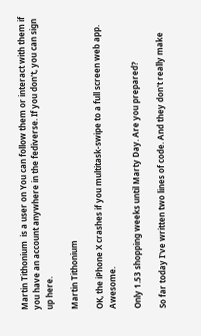Martin Tithonium  is a user on You can follow them or interact with them if you have an account anywhere in the fediverse. If you don't, you can sign up here.

Martin Tithonium

OK, the iPhone X crashes if you multitask-swipe to a full screen web app. Awesome.

Only 1.53 shopping weeks until Marty Day. Are you prepared?

So far today I've written two lines of code. And they don't really make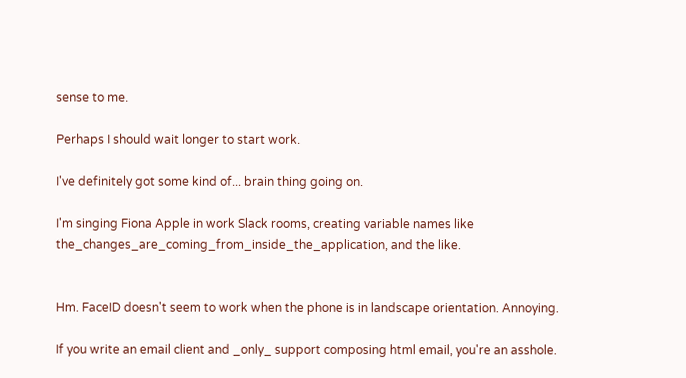sense to me.

Perhaps I should wait longer to start work.

I've definitely got some kind of... brain thing going on.

I'm singing Fiona Apple in work Slack rooms, creating variable names like the_changes_are_coming_from_inside_the_application, and the like.


Hm. FaceID doesn't seem to work when the phone is in landscape orientation. Annoying.

If you write an email client and _only_ support composing html email, you're an asshole.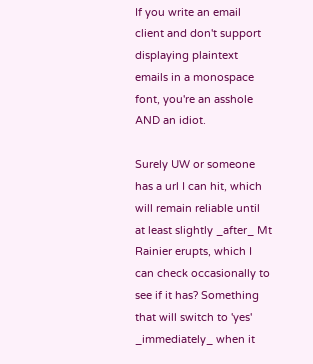If you write an email client and don't support displaying plaintext emails in a monospace font, you're an asshole AND an idiot.

Surely UW or someone has a url I can hit, which will remain reliable until at least slightly _after_ Mt Rainier erupts, which I can check occasionally to see if it has? Something that will switch to 'yes' _immediately_ when it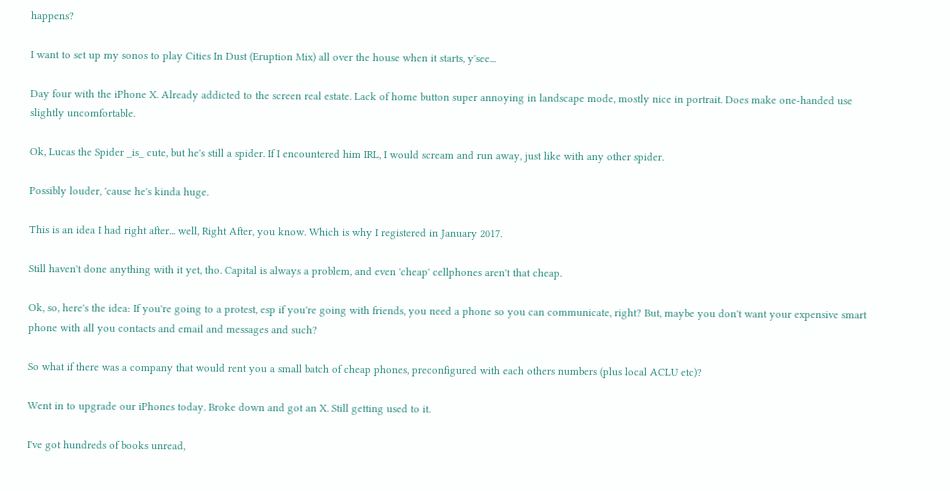happens?

I want to set up my sonos to play Cities In Dust (Eruption Mix) all over the house when it starts, y'see...

Day four with the iPhone X. Already addicted to the screen real estate. Lack of home button super annoying in landscape mode, mostly nice in portrait. Does make one-handed use slightly uncomfortable.

Ok, Lucas the Spider _is_ cute, but he's still a spider. If I encountered him IRL, I would scream and run away, just like with any other spider.

Possibly louder, 'cause he's kinda huge.

This is an idea I had right after... well, Right After, you know. Which is why I registered in January 2017.

Still haven't done anything with it yet, tho. Capital is always a problem, and even 'cheap' cellphones aren't that cheap.

Ok, so, here's the idea: If you're going to a protest, esp if you're going with friends, you need a phone so you can communicate, right? But, maybe you don't want your expensive smart phone with all you contacts and email and messages and such?

So what if there was a company that would rent you a small batch of cheap phones, preconfigured with each others numbers (plus local ACLU etc)?

Went in to upgrade our iPhones today. Broke down and got an X. Still getting used to it.

I've got hundreds of books unread,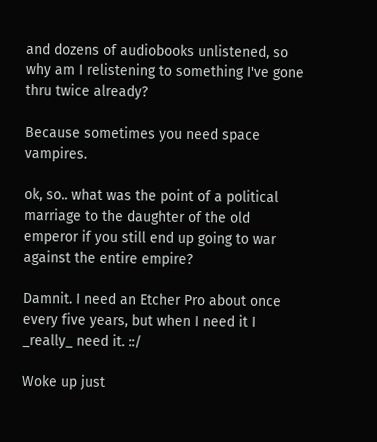and dozens of audiobooks unlistened, so why am I relistening to something I've gone thru twice already?

Because sometimes you need space vampires.

ok, so.. what was the point of a political marriage to the daughter of the old emperor if you still end up going to war against the entire empire?

Damnit. I need an Etcher Pro about once every five years, but when I need it I _really_ need it. ::/

Woke up just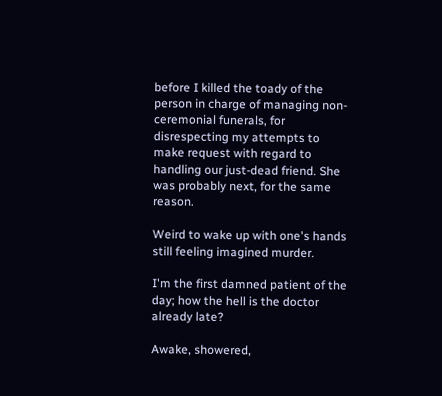before I killed the toady of the person in charge of managing non-ceremonial funerals, for disrespecting my attempts to make request with regard to handling our just-dead friend. She was probably next, for the same reason.

Weird to wake up with one's hands still feeling imagined murder.

I'm the first damned patient of the day; how the hell is the doctor already late?

Awake, showered,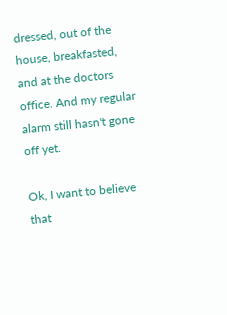dressed, out of the house, breakfasted, and at the doctors office. And my regular alarm still hasn't gone off yet.

Ok, I want to believe that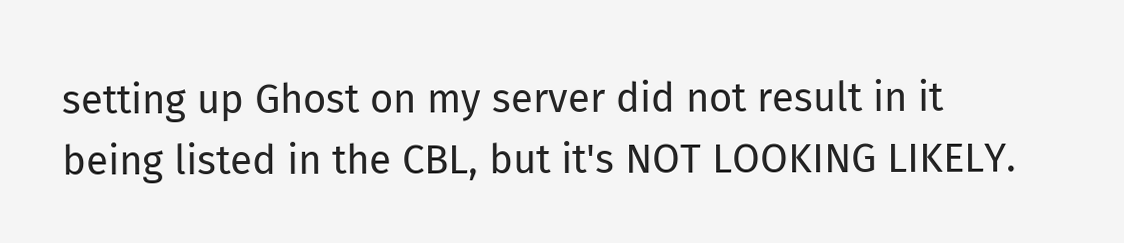setting up Ghost on my server did not result in it being listed in the CBL, but it's NOT LOOKING LIKELY.